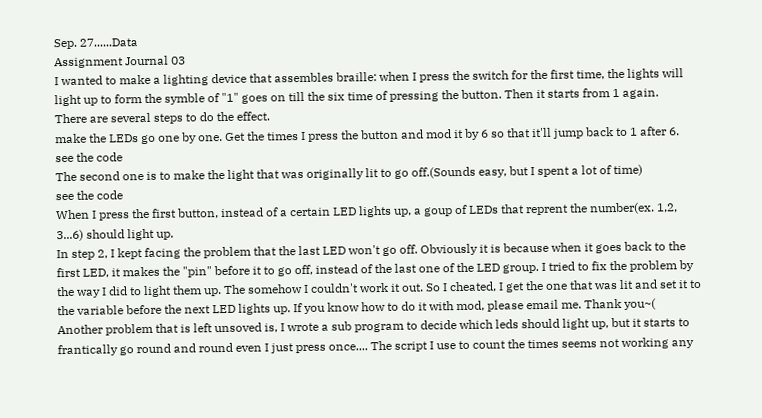Sep. 27......Data
Assignment Journal 03
I wanted to make a lighting device that assembles braille: when I press the switch for the first time, the lights will light up to form the symble of "1" goes on till the six time of pressing the button. Then it starts from 1 again.
There are several steps to do the effect.
make the LEDs go one by one. Get the times I press the button and mod it by 6 so that it'll jump back to 1 after 6.
see the code
The second one is to make the light that was originally lit to go off.(Sounds easy, but I spent a lot of time)
see the code
When I press the first button, instead of a certain LED lights up, a goup of LEDs that reprent the number(ex. 1,2, 3...6) should light up.
In step 2, I kept facing the problem that the last LED won't go off. Obviously it is because when it goes back to the first LED, it makes the "pin" before it to go off, instead of the last one of the LED group. I tried to fix the problem by the way I did to light them up. The somehow I couldn't work it out. So I cheated, I get the one that was lit and set it to the variable before the next LED lights up. If you know how to do it with mod, please email me. Thank you~(
Another problem that is left unsoved is, I wrote a sub program to decide which leds should light up, but it starts to frantically go round and round even I just press once.... The script I use to count the times seems not working any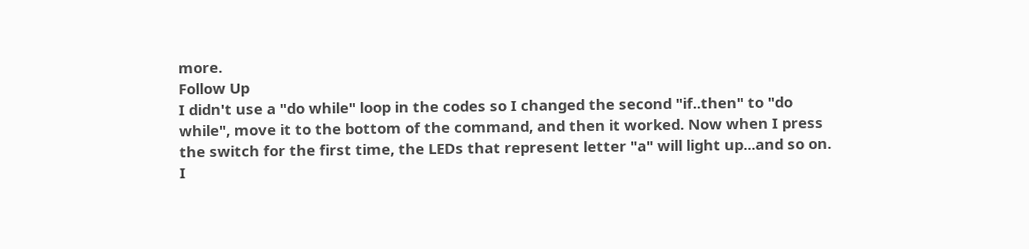more.
Follow Up
I didn't use a "do while" loop in the codes so I changed the second "if..then" to "do while", move it to the bottom of the command, and then it worked. Now when I press the switch for the first time, the LEDs that represent letter "a" will light up...and so on. I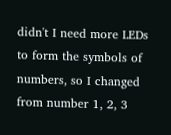didn't I need more LEDs to form the symbols of numbers, so I changed from number 1, 2, 3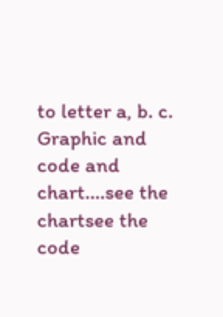to letter a, b. c.
Graphic and code and chart....see the chartsee the code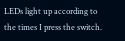LEDs light up according to the times I press the switch.